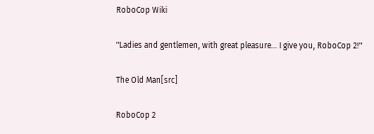RoboCop Wiki

"Ladies and gentlemen, with great pleasure... I give you, RoboCop 2!"

The Old Man[src]

RoboCop 2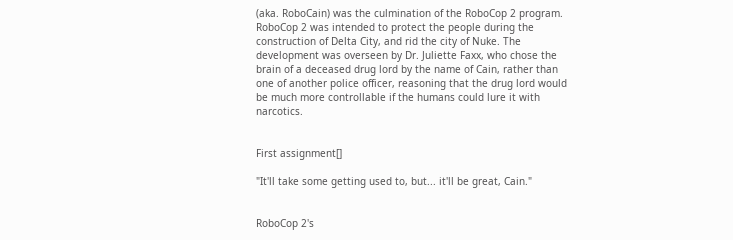(aka. RoboCain) was the culmination of the RoboCop 2 program. RoboCop 2 was intended to protect the people during the construction of Delta City, and rid the city of Nuke. The development was overseen by Dr. Juliette Faxx, who chose the brain of a deceased drug lord by the name of Cain, rather than one of another police officer, reasoning that the drug lord would be much more controllable if the humans could lure it with narcotics.


First assignment[]

"It'll take some getting used to, but... it'll be great, Cain."


RoboCop 2's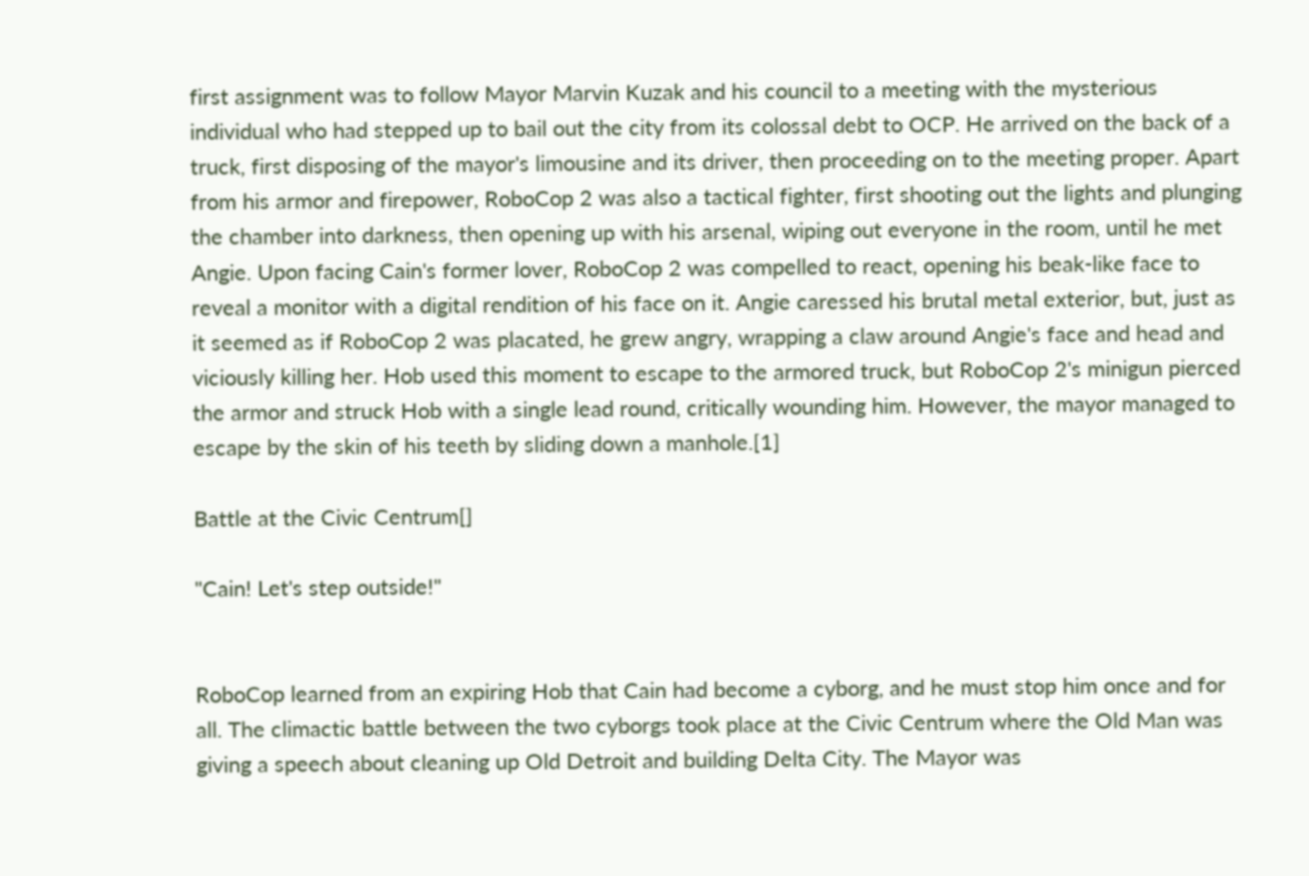first assignment was to follow Mayor Marvin Kuzak and his council to a meeting with the mysterious individual who had stepped up to bail out the city from its colossal debt to OCP. He arrived on the back of a truck, first disposing of the mayor's limousine and its driver, then proceeding on to the meeting proper. Apart from his armor and firepower, RoboCop 2 was also a tactical fighter, first shooting out the lights and plunging the chamber into darkness, then opening up with his arsenal, wiping out everyone in the room, until he met Angie. Upon facing Cain's former lover, RoboCop 2 was compelled to react, opening his beak-like face to reveal a monitor with a digital rendition of his face on it. Angie caressed his brutal metal exterior, but, just as it seemed as if RoboCop 2 was placated, he grew angry, wrapping a claw around Angie's face and head and viciously killing her. Hob used this moment to escape to the armored truck, but RoboCop 2's minigun pierced the armor and struck Hob with a single lead round, critically wounding him. However, the mayor managed to escape by the skin of his teeth by sliding down a manhole.[1]

Battle at the Civic Centrum[]

"Cain! Let's step outside!"


RoboCop learned from an expiring Hob that Cain had become a cyborg, and he must stop him once and for all. The climactic battle between the two cyborgs took place at the Civic Centrum where the Old Man was giving a speech about cleaning up Old Detroit and building Delta City. The Mayor was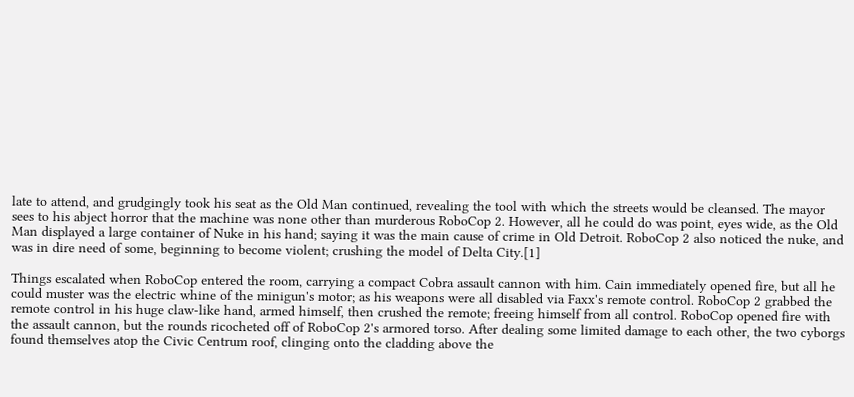late to attend, and grudgingly took his seat as the Old Man continued, revealing the tool with which the streets would be cleansed. The mayor sees to his abject horror that the machine was none other than murderous RoboCop 2. However, all he could do was point, eyes wide, as the Old Man displayed a large container of Nuke in his hand; saying it was the main cause of crime in Old Detroit. RoboCop 2 also noticed the nuke, and was in dire need of some, beginning to become violent; crushing the model of Delta City.[1]

Things escalated when RoboCop entered the room, carrying a compact Cobra assault cannon with him. Cain immediately opened fire, but all he could muster was the electric whine of the minigun's motor; as his weapons were all disabled via Faxx's remote control. RoboCop 2 grabbed the remote control in his huge claw-like hand, armed himself, then crushed the remote; freeing himself from all control. RoboCop opened fire with the assault cannon, but the rounds ricocheted off of RoboCop 2's armored torso. After dealing some limited damage to each other, the two cyborgs found themselves atop the Civic Centrum roof, clinging onto the cladding above the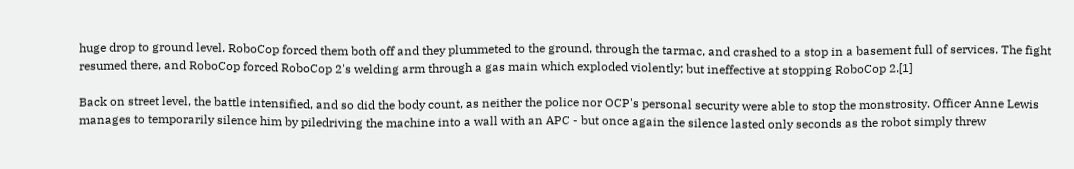huge drop to ground level. RoboCop forced them both off and they plummeted to the ground, through the tarmac, and crashed to a stop in a basement full of services. The fight resumed there, and RoboCop forced RoboCop 2's welding arm through a gas main which exploded violently; but ineffective at stopping RoboCop 2.[1]

Back on street level, the battle intensified, and so did the body count, as neither the police nor OCP's personal security were able to stop the monstrosity. Officer Anne Lewis manages to temporarily silence him by piledriving the machine into a wall with an APC - but once again the silence lasted only seconds as the robot simply threw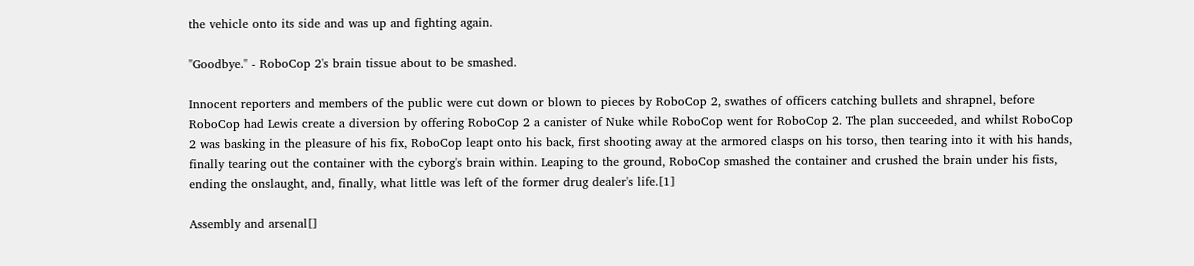the vehicle onto its side and was up and fighting again.

"Goodbye." - RoboCop 2's brain tissue about to be smashed.

Innocent reporters and members of the public were cut down or blown to pieces by RoboCop 2, swathes of officers catching bullets and shrapnel, before RoboCop had Lewis create a diversion by offering RoboCop 2 a canister of Nuke while RoboCop went for RoboCop 2. The plan succeeded, and whilst RoboCop 2 was basking in the pleasure of his fix, RoboCop leapt onto his back, first shooting away at the armored clasps on his torso, then tearing into it with his hands, finally tearing out the container with the cyborg's brain within. Leaping to the ground, RoboCop smashed the container and crushed the brain under his fists, ending the onslaught, and, finally, what little was left of the former drug dealer's life.[1]

Assembly and arsenal[]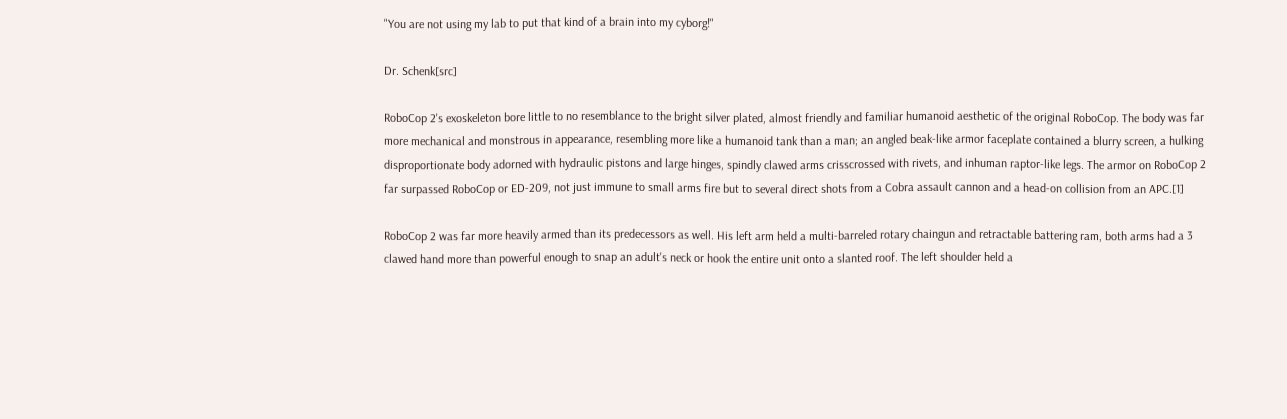"You are not using my lab to put that kind of a brain into my cyborg!"

Dr. Schenk[src]

RoboCop 2's exoskeleton bore little to no resemblance to the bright silver plated, almost friendly and familiar humanoid aesthetic of the original RoboCop. The body was far more mechanical and monstrous in appearance, resembling more like a humanoid tank than a man; an angled beak-like armor faceplate contained a blurry screen, a hulking disproportionate body adorned with hydraulic pistons and large hinges, spindly clawed arms crisscrossed with rivets, and inhuman raptor-like legs. The armor on RoboCop 2 far surpassed RoboCop or ED-209, not just immune to small arms fire but to several direct shots from a Cobra assault cannon and a head-on collision from an APC.[1]

RoboCop 2 was far more heavily armed than its predecessors as well. His left arm held a multi-barreled rotary chaingun and retractable battering ram, both arms had a 3 clawed hand more than powerful enough to snap an adult's neck or hook the entire unit onto a slanted roof. The left shoulder held a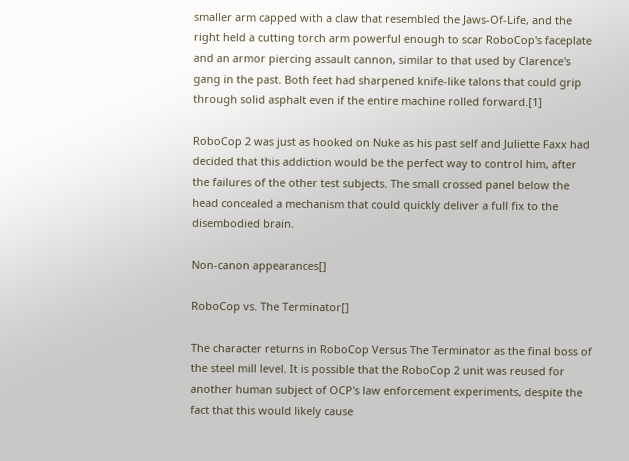smaller arm capped with a claw that resembled the Jaws-Of-Life, and the right held a cutting torch arm powerful enough to scar RoboCop's faceplate and an armor piercing assault cannon, similar to that used by Clarence's gang in the past. Both feet had sharpened knife-like talons that could grip through solid asphalt even if the entire machine rolled forward.[1]

RoboCop 2 was just as hooked on Nuke as his past self and Juliette Faxx had decided that this addiction would be the perfect way to control him, after the failures of the other test subjects. The small crossed panel below the head concealed a mechanism that could quickly deliver a full fix to the disembodied brain.

Non-canon appearances[]

RoboCop vs. The Terminator[]

The character returns in RoboCop Versus The Terminator as the final boss of the steel mill level. It is possible that the RoboCop 2 unit was reused for another human subject of OCP's law enforcement experiments, despite the fact that this would likely cause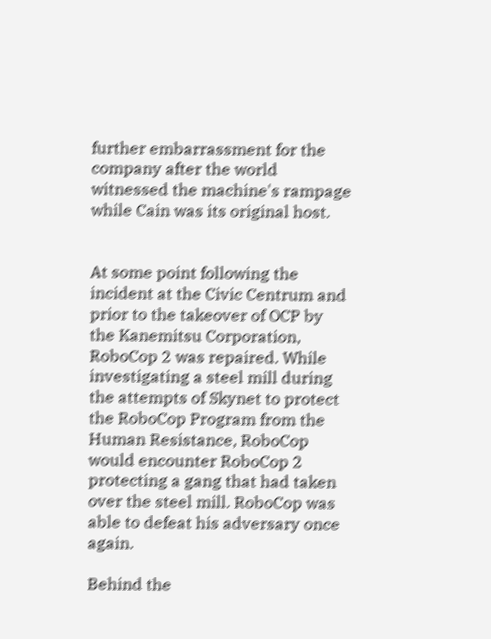further embarrassment for the company after the world witnessed the machine's rampage while Cain was its original host.


At some point following the incident at the Civic Centrum and prior to the takeover of OCP by the Kanemitsu Corporation, RoboCop 2 was repaired. While investigating a steel mill during the attempts of Skynet to protect the RoboCop Program from the Human Resistance, RoboCop would encounter RoboCop 2 protecting a gang that had taken over the steel mill. RoboCop was able to defeat his adversary once again.

Behind the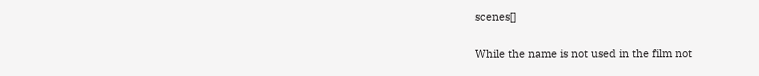scenes[]

While the name is not used in the film not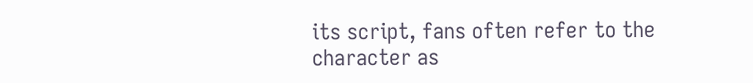its script, fans often refer to the character as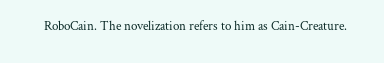RoboCain. The novelization refers to him as Cain-Creature.